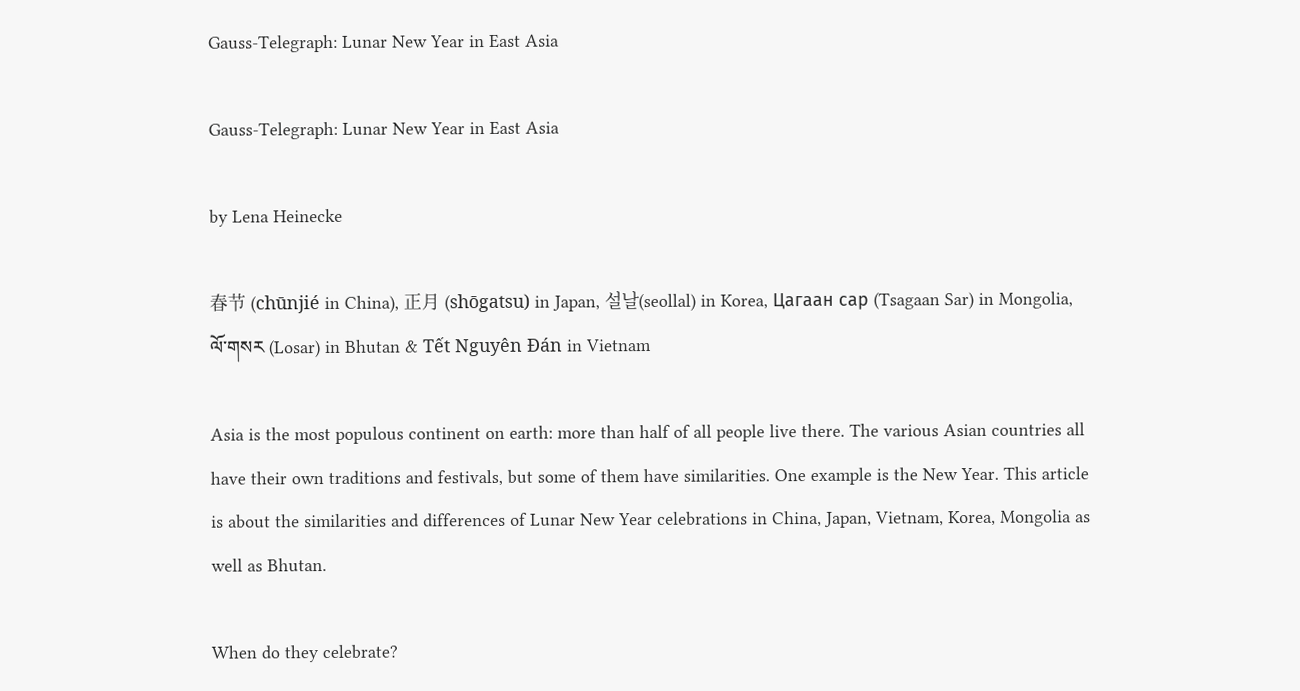Gauss-Telegraph: Lunar New Year in East Asia

Gauss-Telegraph: Lunar New Year in East Asia

by Lena Heinecke

春节 (chūnjié in China), 正月 (shōgatsu) in Japan, 설날(seollal) in Korea, Цагаан сар (Tsagaan Sar) in Mongolia, ལོ་གསར (Losar) in Bhutan & Tết Nguyên Đán in Vietnam

Asia is the most populous continent on earth: more than half of all people live there. The various Asian countries all have their own traditions and festivals, but some of them have similarities. One example is the New Year. This article is about the similarities and differences of Lunar New Year celebrations in China, Japan, Vietnam, Korea, Mongolia as well as Bhutan.

When do they celebrate?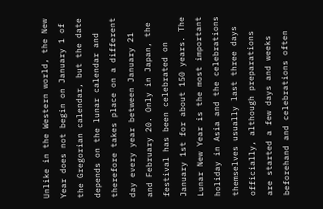Unlike in the Western world, the New Year does not begin on January 1 of the Gregorian calendar, but the date depends on the lunar calendar and therefore takes place on a different day every year between January 21 and February 20. Only in Japan, the festival has been celebrated on January 1st for about 150 years. The Lunar New Year is the most important holiday in Asia and the celebrations themselves usually last three days officially, although preparations are started a few days and weeks beforehand and celebrations often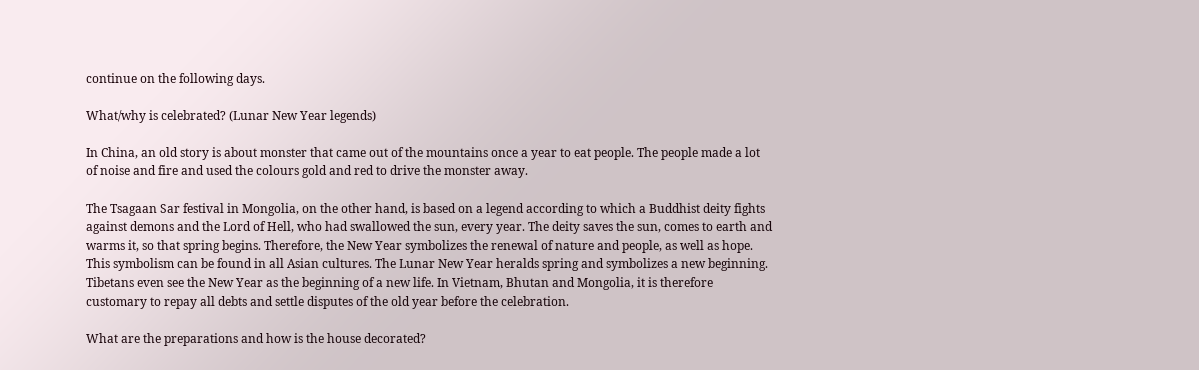continue on the following days.

What/why is celebrated? (Lunar New Year legends)

In China, an old story is about monster that came out of the mountains once a year to eat people. The people made a lot of noise and fire and used the colours gold and red to drive the monster away.

The Tsagaan Sar festival in Mongolia, on the other hand, is based on a legend according to which a Buddhist deity fights against demons and the Lord of Hell, who had swallowed the sun, every year. The deity saves the sun, comes to earth and warms it, so that spring begins. Therefore, the New Year symbolizes the renewal of nature and people, as well as hope. This symbolism can be found in all Asian cultures. The Lunar New Year heralds spring and symbolizes a new beginning. Tibetans even see the New Year as the beginning of a new life. In Vietnam, Bhutan and Mongolia, it is therefore customary to repay all debts and settle disputes of the old year before the celebration.

What are the preparations and how is the house decorated?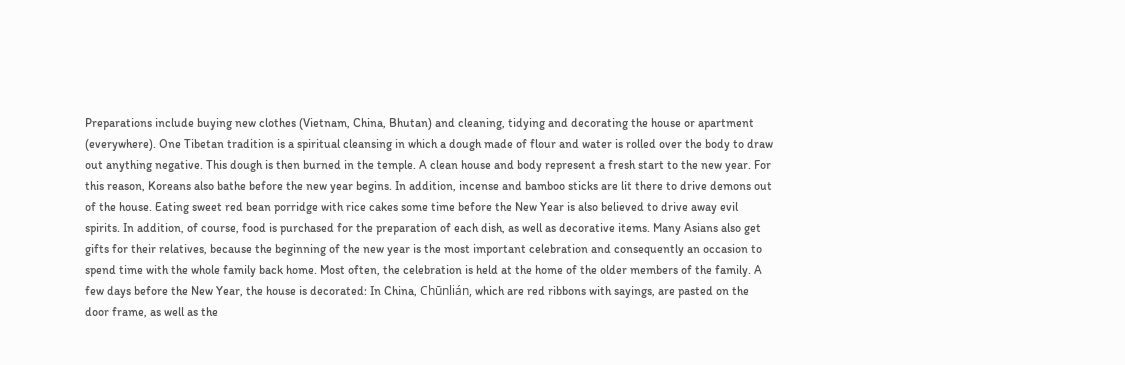Preparations include buying new clothes (Vietnam, China, Bhutan) and cleaning, tidying and decorating the house or apartment (everywhere). One Tibetan tradition is a spiritual cleansing in which a dough made of flour and water is rolled over the body to draw out anything negative. This dough is then burned in the temple. A clean house and body represent a fresh start to the new year. For this reason, Koreans also bathe before the new year begins. In addition, incense and bamboo sticks are lit there to drive demons out of the house. Eating sweet red bean porridge with rice cakes some time before the New Year is also believed to drive away evil spirits. In addition, of course, food is purchased for the preparation of each dish, as well as decorative items. Many Asians also get gifts for their relatives, because the beginning of the new year is the most important celebration and consequently an occasion to spend time with the whole family back home. Most often, the celebration is held at the home of the older members of the family. A few days before the New Year, the house is decorated: In China, Chūnlián, which are red ribbons with sayings, are pasted on the door frame, as well as the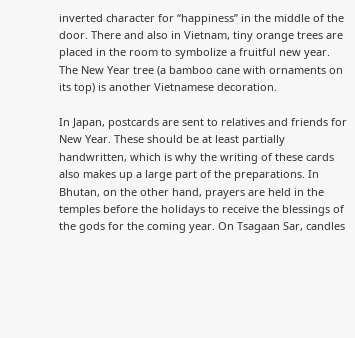inverted character for “happiness” in the middle of the door. There and also in Vietnam, tiny orange trees are placed in the room to symbolize a fruitful new year. The New Year tree (a bamboo cane with ornaments on its top) is another Vietnamese decoration.

In Japan, postcards are sent to relatives and friends for New Year. These should be at least partially handwritten, which is why the writing of these cards also makes up a large part of the preparations. In Bhutan, on the other hand, prayers are held in the temples before the holidays to receive the blessings of the gods for the coming year. On Tsagaan Sar, candles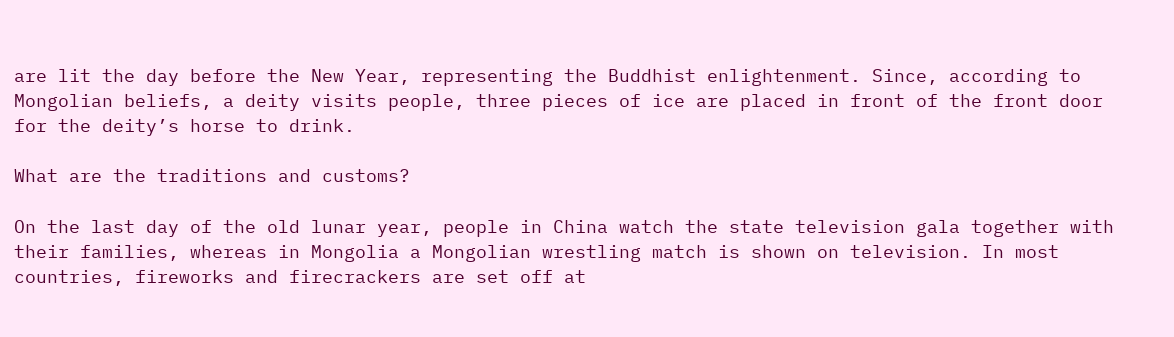are lit the day before the New Year, representing the Buddhist enlightenment. Since, according to Mongolian beliefs, a deity visits people, three pieces of ice are placed in front of the front door for the deity’s horse to drink.

What are the traditions and customs?

On the last day of the old lunar year, people in China watch the state television gala together with their families, whereas in Mongolia a Mongolian wrestling match is shown on television. In most countries, fireworks and firecrackers are set off at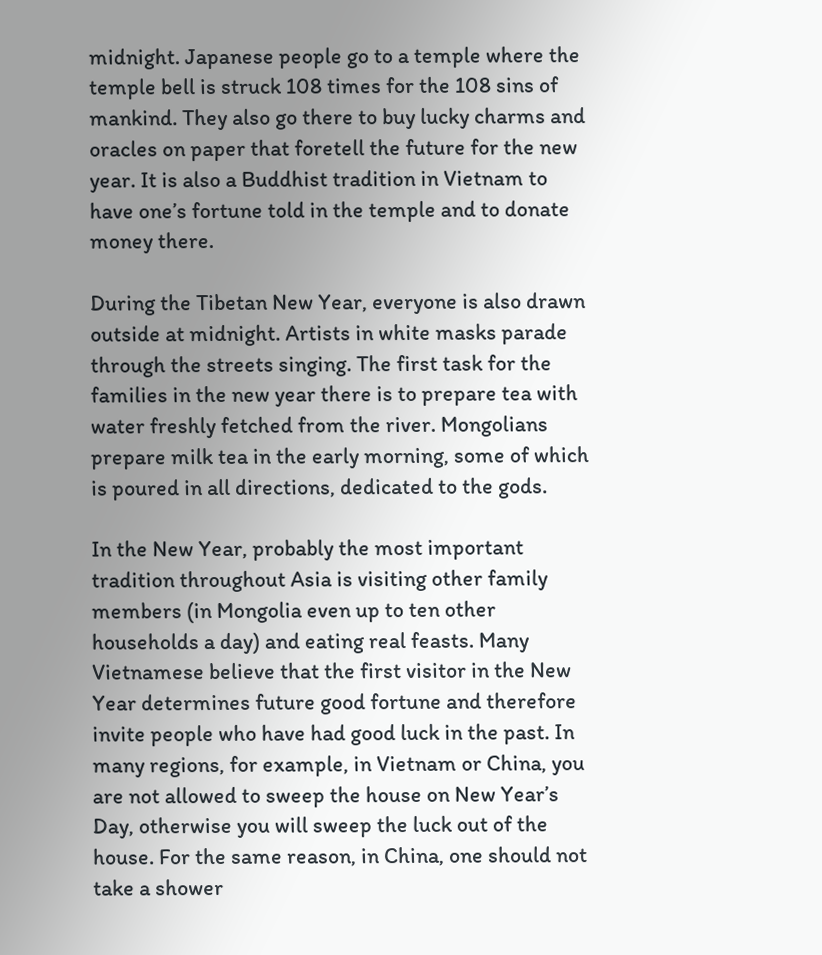midnight. Japanese people go to a temple where the temple bell is struck 108 times for the 108 sins of mankind. They also go there to buy lucky charms and oracles on paper that foretell the future for the new year. It is also a Buddhist tradition in Vietnam to have one’s fortune told in the temple and to donate money there.

During the Tibetan New Year, everyone is also drawn outside at midnight. Artists in white masks parade through the streets singing. The first task for the families in the new year there is to prepare tea with water freshly fetched from the river. Mongolians prepare milk tea in the early morning, some of which is poured in all directions, dedicated to the gods.

In the New Year, probably the most important tradition throughout Asia is visiting other family members (in Mongolia even up to ten other households a day) and eating real feasts. Many Vietnamese believe that the first visitor in the New Year determines future good fortune and therefore invite people who have had good luck in the past. In many regions, for example, in Vietnam or China, you are not allowed to sweep the house on New Year’s Day, otherwise you will sweep the luck out of the house. For the same reason, in China, one should not take a shower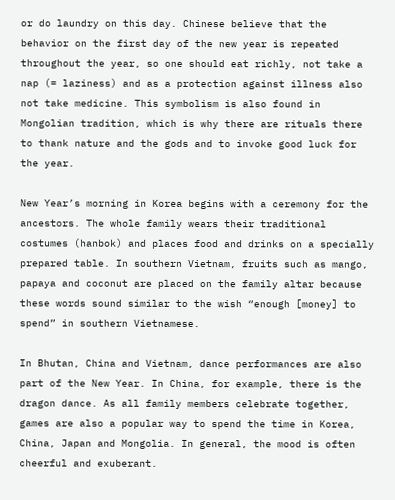or do laundry on this day. Chinese believe that the behavior on the first day of the new year is repeated throughout the year, so one should eat richly, not take a nap (= laziness) and as a protection against illness also not take medicine. This symbolism is also found in Mongolian tradition, which is why there are rituals there to thank nature and the gods and to invoke good luck for the year.

New Year’s morning in Korea begins with a ceremony for the ancestors. The whole family wears their traditional costumes (hanbok) and places food and drinks on a specially prepared table. In southern Vietnam, fruits such as mango, papaya and coconut are placed on the family altar because these words sound similar to the wish “enough [money] to spend” in southern Vietnamese.

In Bhutan, China and Vietnam, dance performances are also part of the New Year. In China, for example, there is the dragon dance. As all family members celebrate together, games are also a popular way to spend the time in Korea, China, Japan and Mongolia. In general, the mood is often cheerful and exuberant.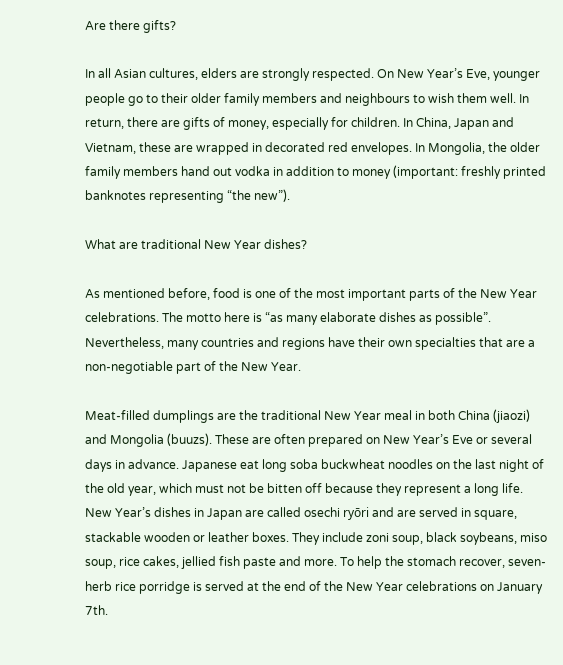Are there gifts?

In all Asian cultures, elders are strongly respected. On New Year’s Eve, younger people go to their older family members and neighbours to wish them well. In return, there are gifts of money, especially for children. In China, Japan and Vietnam, these are wrapped in decorated red envelopes. In Mongolia, the older family members hand out vodka in addition to money (important: freshly printed banknotes representing “the new”).

What are traditional New Year dishes?

As mentioned before, food is one of the most important parts of the New Year celebrations. The motto here is “as many elaborate dishes as possible”. Nevertheless, many countries and regions have their own specialties that are a non-negotiable part of the New Year.

Meat-filled dumplings are the traditional New Year meal in both China (jiaozi) and Mongolia (buuzs). These are often prepared on New Year’s Eve or several days in advance. Japanese eat long soba buckwheat noodles on the last night of the old year, which must not be bitten off because they represent a long life. New Year’s dishes in Japan are called osechi ryōri and are served in square, stackable wooden or leather boxes. They include zoni soup, black soybeans, miso soup, rice cakes, jellied fish paste and more. To help the stomach recover, seven-herb rice porridge is served at the end of the New Year celebrations on January 7th.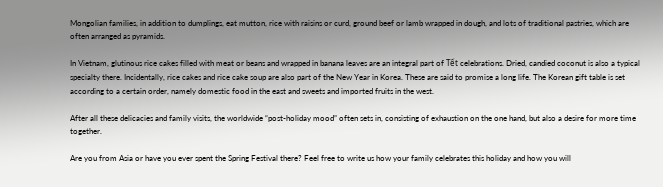Mongolian families, in addition to dumplings, eat mutton, rice with raisins or curd, ground beef or lamb wrapped in dough, and lots of traditional pastries, which are often arranged as pyramids.

In Vietnam, glutinous rice cakes filled with meat or beans and wrapped in banana leaves are an integral part of Tết celebrations. Dried, candied coconut is also a typical specialty there. Incidentally, rice cakes and rice cake soup are also part of the New Year in Korea. These are said to promise a long life. The Korean gift table is set according to a certain order, namely domestic food in the east and sweets and imported fruits in the west.

After all these delicacies and family visits, the worldwide “post-holiday mood” often sets in, consisting of exhaustion on the one hand, but also a desire for more time together.

Are you from Asia or have you ever spent the Spring Festival there? Feel free to write us how your family celebrates this holiday and how you will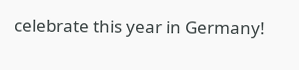celebrate this year in Germany!